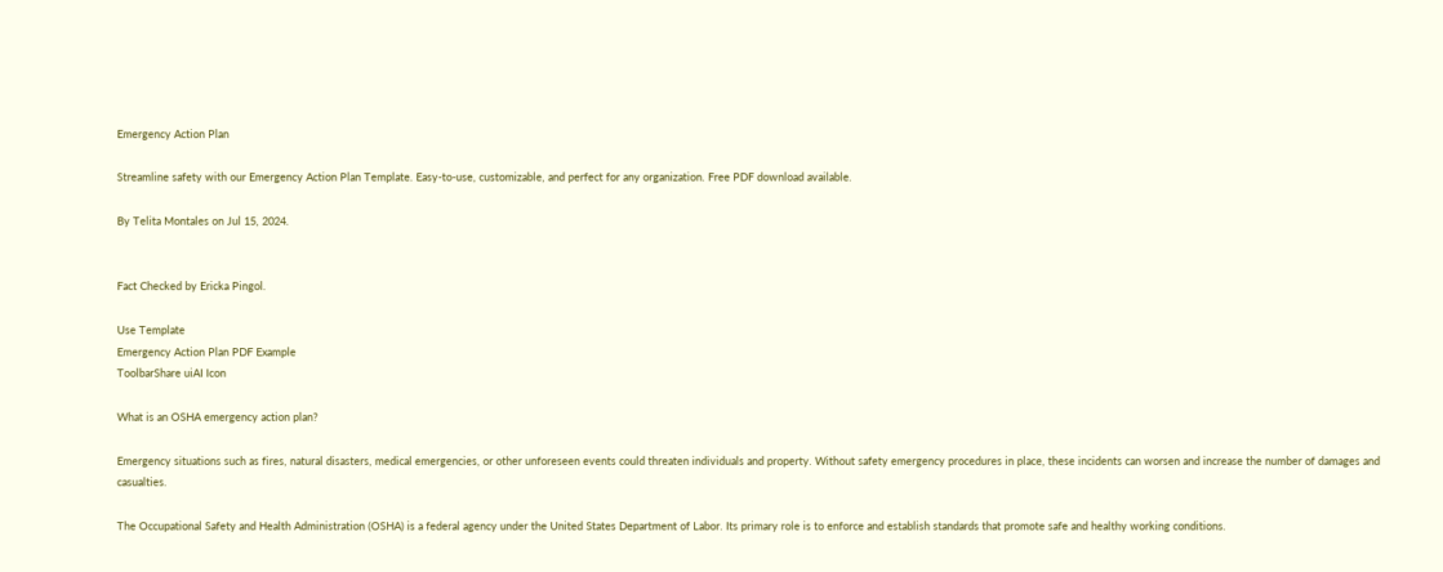Emergency Action Plan

Streamline safety with our Emergency Action Plan Template. Easy-to-use, customizable, and perfect for any organization. Free PDF download available.

By Telita Montales on Jul 15, 2024.


Fact Checked by Ericka Pingol.

Use Template
Emergency Action Plan PDF Example
ToolbarShare uiAI Icon

What is an OSHA emergency action plan?

Emergency situations such as fires, natural disasters, medical emergencies, or other unforeseen events could threaten individuals and property. Without safety emergency procedures in place, these incidents can worsen and increase the number of damages and casualties.

The Occupational Safety and Health Administration (OSHA) is a federal agency under the United States Department of Labor. Its primary role is to enforce and establish standards that promote safe and healthy working conditions.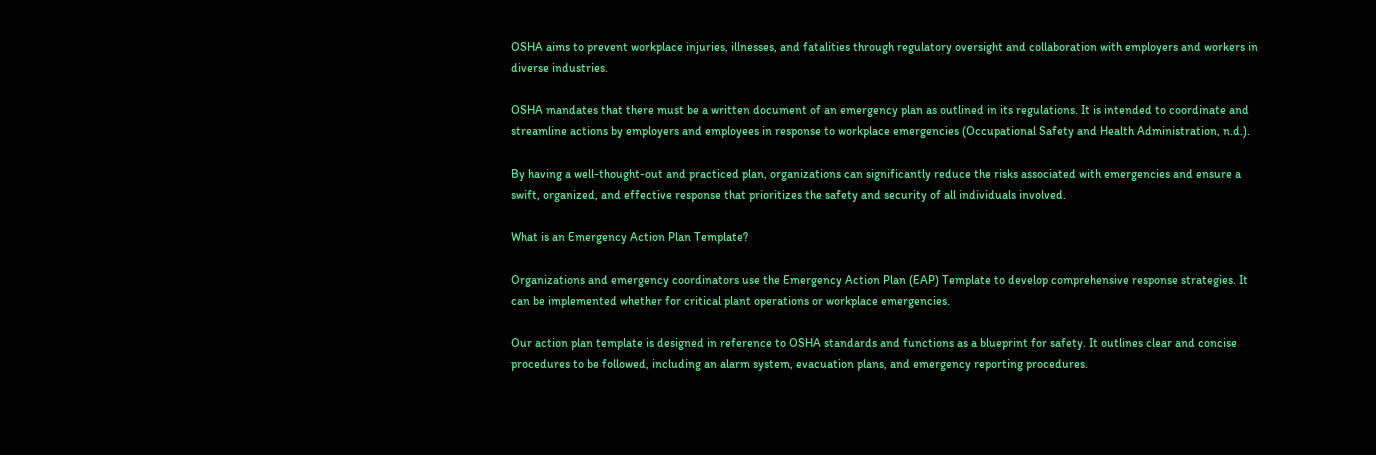OSHA aims to prevent workplace injuries, illnesses, and fatalities through regulatory oversight and collaboration with employers and workers in diverse industries.

OSHA mandates that there must be a written document of an emergency plan as outlined in its regulations. It is intended to coordinate and streamline actions by employers and employees in response to workplace emergencies (Occupational Safety and Health Administration, n.d.).

By having a well-thought-out and practiced plan, organizations can significantly reduce the risks associated with emergencies and ensure a swift, organized, and effective response that prioritizes the safety and security of all individuals involved.

What is an Emergency Action Plan Template?

Organizations and emergency coordinators use the Emergency Action Plan (EAP) Template to develop comprehensive response strategies. It can be implemented whether for critical plant operations or workplace emergencies.

Our action plan template is designed in reference to OSHA standards and functions as a blueprint for safety. It outlines clear and concise procedures to be followed, including an alarm system, evacuation plans, and emergency reporting procedures.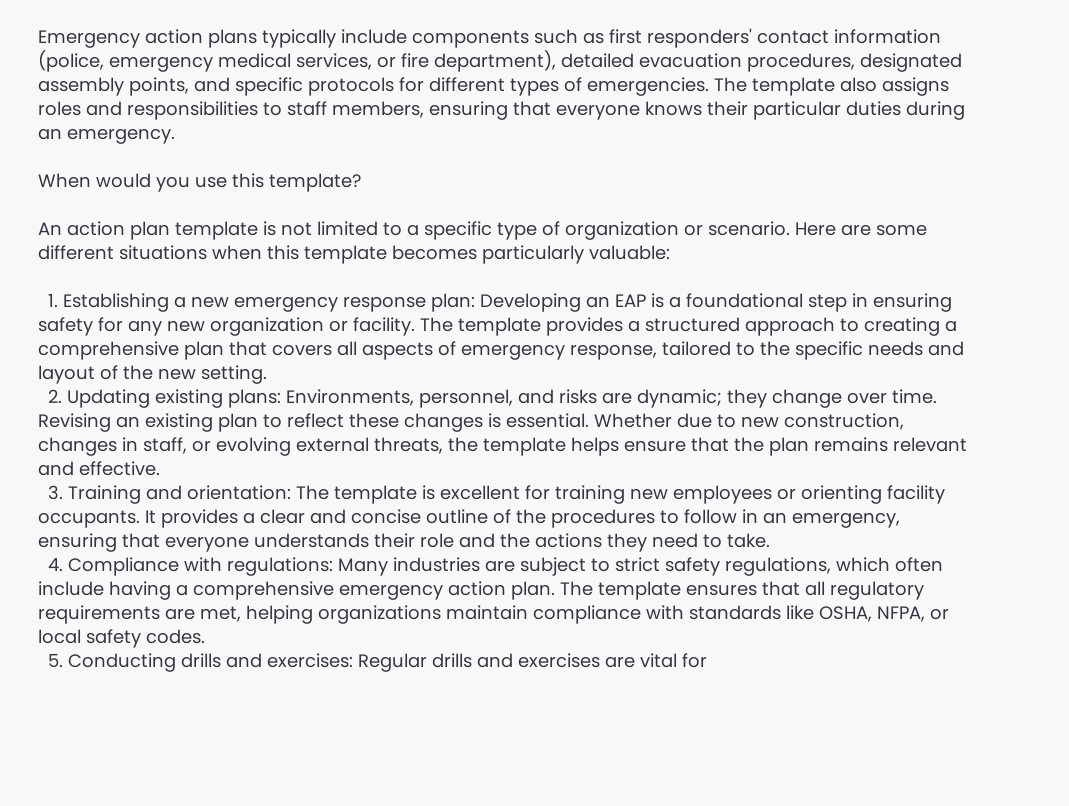Emergency action plans typically include components such as first responders' contact information (police, emergency medical services, or fire department), detailed evacuation procedures, designated assembly points, and specific protocols for different types of emergencies. The template also assigns roles and responsibilities to staff members, ensuring that everyone knows their particular duties during an emergency.

When would you use this template?

An action plan template is not limited to a specific type of organization or scenario. Here are some different situations when this template becomes particularly valuable:

  1. Establishing a new emergency response plan: Developing an EAP is a foundational step in ensuring safety for any new organization or facility. The template provides a structured approach to creating a comprehensive plan that covers all aspects of emergency response, tailored to the specific needs and layout of the new setting.
  2. Updating existing plans: Environments, personnel, and risks are dynamic; they change over time. Revising an existing plan to reflect these changes is essential. Whether due to new construction, changes in staff, or evolving external threats, the template helps ensure that the plan remains relevant and effective.
  3. Training and orientation: The template is excellent for training new employees or orienting facility occupants. It provides a clear and concise outline of the procedures to follow in an emergency, ensuring that everyone understands their role and the actions they need to take.
  4. Compliance with regulations: Many industries are subject to strict safety regulations, which often include having a comprehensive emergency action plan. The template ensures that all regulatory requirements are met, helping organizations maintain compliance with standards like OSHA, NFPA, or local safety codes.
  5. Conducting drills and exercises: Regular drills and exercises are vital for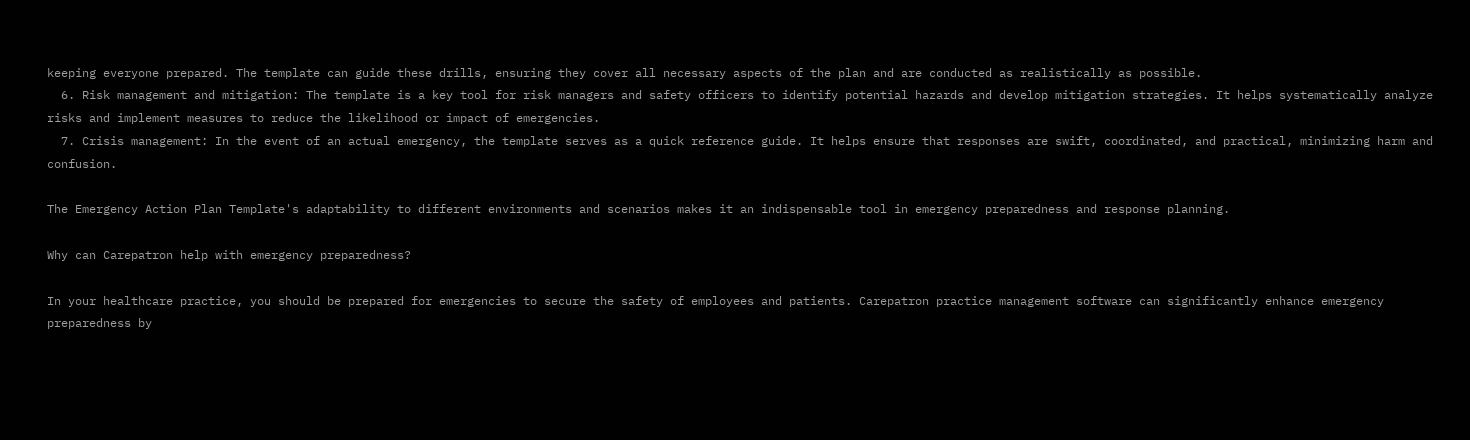keeping everyone prepared. The template can guide these drills, ensuring they cover all necessary aspects of the plan and are conducted as realistically as possible.
  6. Risk management and mitigation: The template is a key tool for risk managers and safety officers to identify potential hazards and develop mitigation strategies. It helps systematically analyze risks and implement measures to reduce the likelihood or impact of emergencies.
  7. Crisis management: In the event of an actual emergency, the template serves as a quick reference guide. It helps ensure that responses are swift, coordinated, and practical, minimizing harm and confusion.

The Emergency Action Plan Template's adaptability to different environments and scenarios makes it an indispensable tool in emergency preparedness and response planning.

Why can Carepatron help with emergency preparedness?

In your healthcare practice, you should be prepared for emergencies to secure the safety of employees and patients. Carepatron practice management software can significantly enhance emergency preparedness by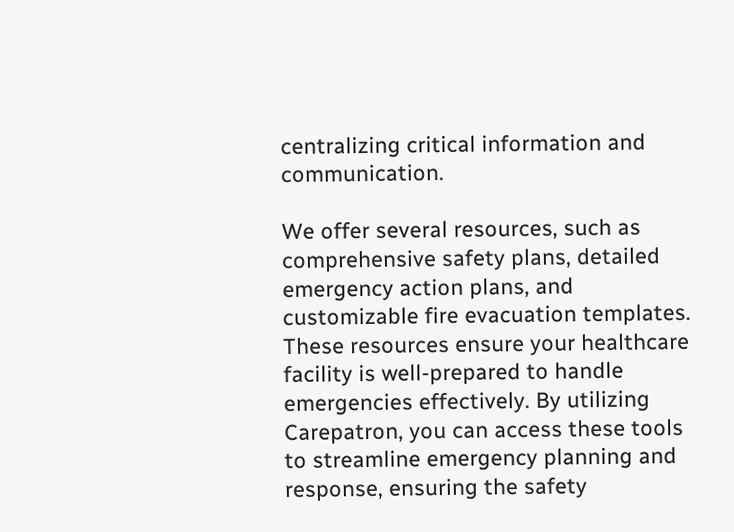centralizing critical information and communication.

We offer several resources, such as comprehensive safety plans, detailed emergency action plans, and customizable fire evacuation templates. These resources ensure your healthcare facility is well-prepared to handle emergencies effectively. By utilizing Carepatron, you can access these tools to streamline emergency planning and response, ensuring the safety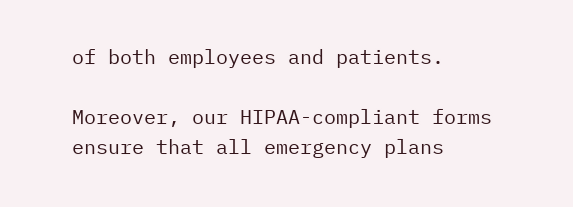of both employees and patients.

Moreover, our HIPAA-compliant forms ensure that all emergency plans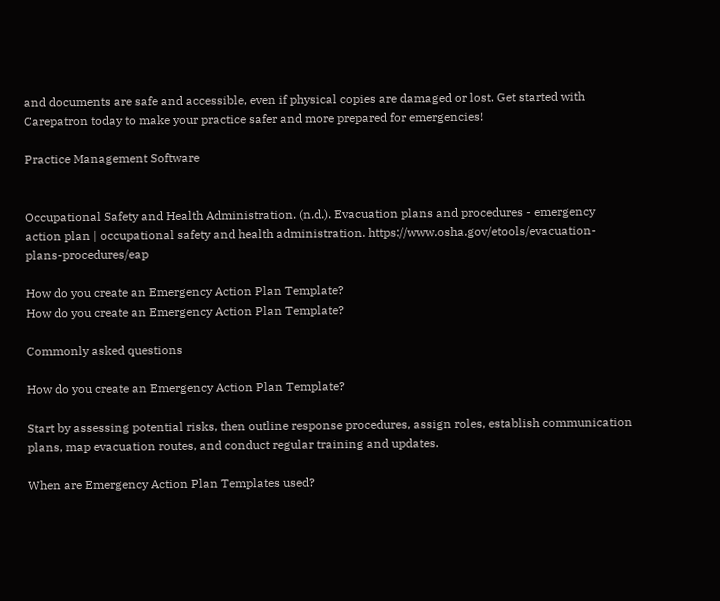and documents are safe and accessible, even if physical copies are damaged or lost. Get started with Carepatron today to make your practice safer and more prepared for emergencies!

Practice Management Software


Occupational Safety and Health Administration. (n.d.). Evacuation plans and procedures - emergency action plan | occupational safety and health administration. https://www.osha.gov/etools/evacuation-plans-procedures/eap

How do you create an Emergency Action Plan Template?
How do you create an Emergency Action Plan Template?

Commonly asked questions

How do you create an Emergency Action Plan Template?

Start by assessing potential risks, then outline response procedures, assign roles, establish communication plans, map evacuation routes, and conduct regular training and updates.

When are Emergency Action Plan Templates used?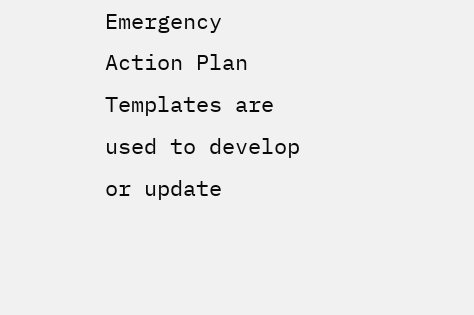Emergency Action Plan Templates are used to develop or update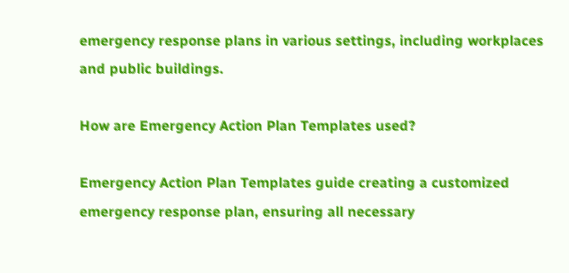emergency response plans in various settings, including workplaces and public buildings.

How are Emergency Action Plan Templates used?

Emergency Action Plan Templates guide creating a customized emergency response plan, ensuring all necessary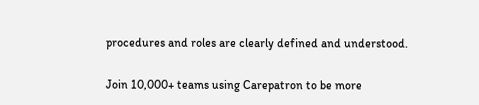procedures and roles are clearly defined and understood.

Join 10,000+ teams using Carepatron to be more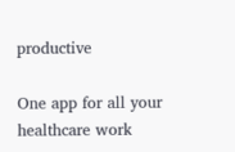productive

One app for all your healthcare work